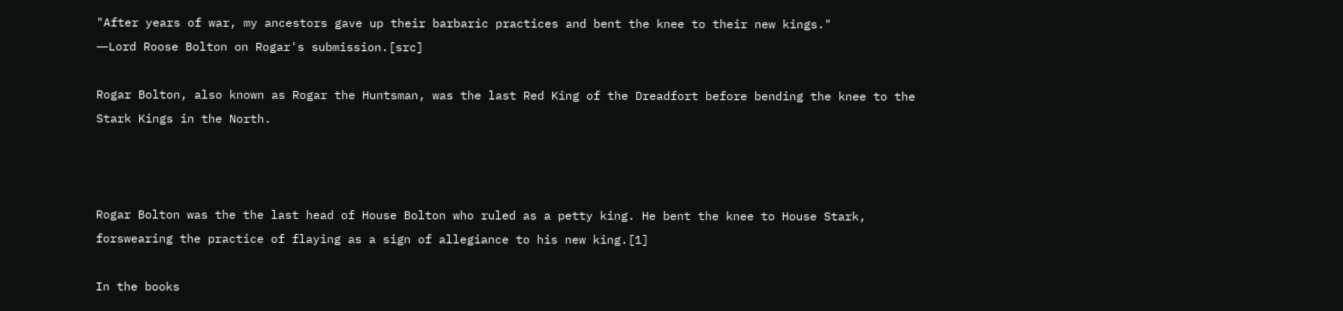"After years of war, my ancestors gave up their barbaric practices and bent the knee to their new kings."
―Lord Roose Bolton on Rogar's submission.[src]

Rogar Bolton, also known as Rogar the Huntsman, was the last Red King of the Dreadfort before bending the knee to the Stark Kings in the North.



Rogar Bolton was the the last head of House Bolton who ruled as a petty king. He bent the knee to House Stark, forswearing the practice of flaying as a sign of allegiance to his new king.[1]

In the books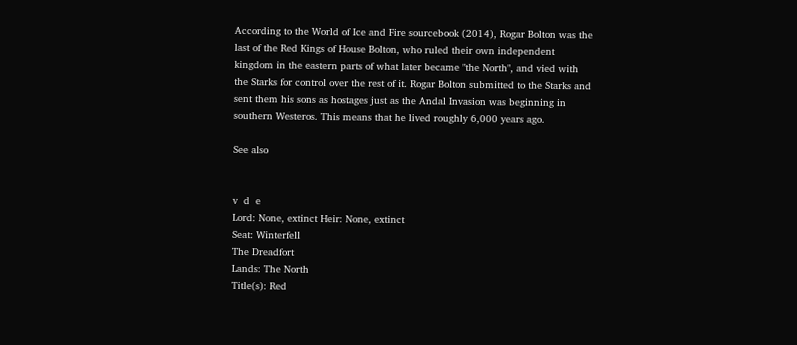According to the World of Ice and Fire sourcebook (2014), Rogar Bolton was the last of the Red Kings of House Bolton, who ruled their own independent kingdom in the eastern parts of what later became "the North", and vied with the Starks for control over the rest of it. Rogar Bolton submitted to the Starks and sent them his sons as hostages just as the Andal Invasion was beginning in southern Westeros. This means that he lived roughly 6,000 years ago.

See also


v  d  e
Lord: None, extinct Heir: None, extinct
Seat: Winterfell
The Dreadfort
Lands: The North
Title(s): Red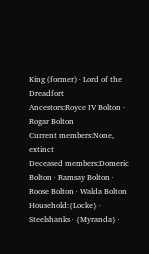King (former) · Lord of the Dreadfort
Ancestors:Royce IV Bolton · Rogar Bolton
Current members:None, extinct
Deceased members:Domeric Bolton · Ramsay Bolton · Roose Bolton · Walda Bolton
Household:{Locke} · Steelshanks · {Myranda} ·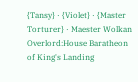{Tansy} · {Violet} · {Master Torturer} · Maester Wolkan
Overlord:House Baratheon of King's Landing